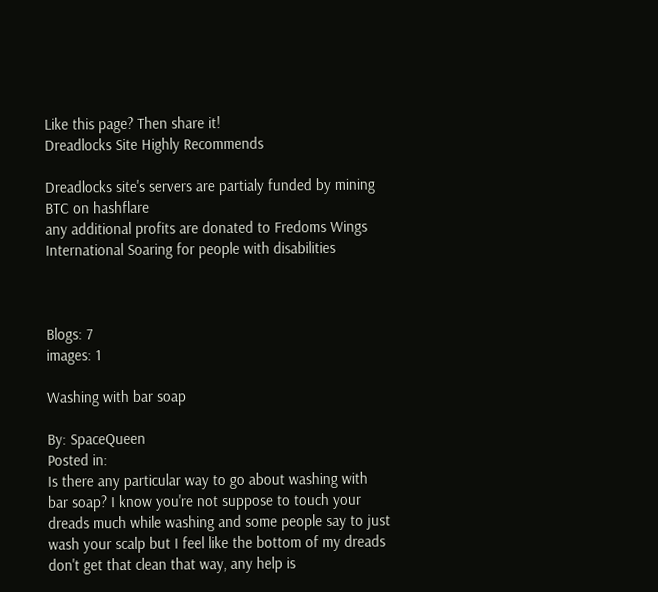Like this page? Then share it!
Dreadlocks Site Highly Recommends

Dreadlocks site's servers are partialy funded by mining BTC on hashflare
any additional profits are donated to Fredoms Wings International Soaring for people with disabilities



Blogs: 7
images: 1

Washing with bar soap

By: SpaceQueen
Posted in:
Is there any particular way to go about washing with bar soap? I know you're not suppose to touch your dreads much while washing and some people say to just wash your scalp but I feel like the bottom of my dreads don't get that clean that way, any help is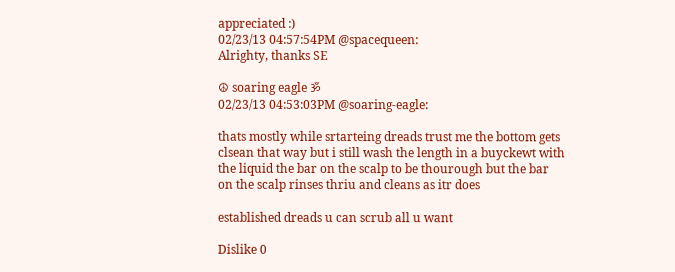appreciated :)
02/23/13 04:57:54PM @spacequeen:
Alrighty, thanks SE

☮ soaring eagle ॐ
02/23/13 04:53:03PM @soaring-eagle:

thats mostly while srtarteing dreads trust me the bottom gets clsean that way but i still wash the length in a buyckewt with the liquid the bar on the scalp to be thourough but the bar on the scalp rinses thriu and cleans as itr does

established dreads u can scrub all u want

Dislike 0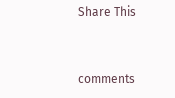Share This


comments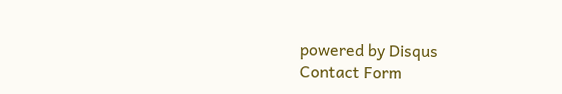powered by Disqus
Contact Form